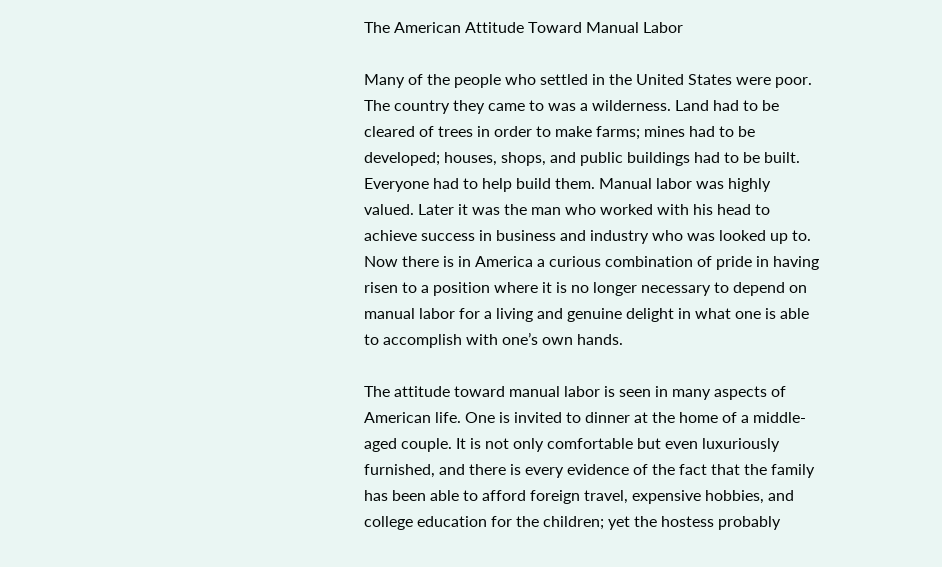The American Attitude Toward Manual Labor

Many of the people who settled in the United States were poor. The country they came to was a wilderness. Land had to be cleared of trees in order to make farms; mines had to be developed; houses, shops, and public buildings had to be built. Everyone had to help build them. Manual labor was highly valued. Later it was the man who worked with his head to achieve success in business and industry who was looked up to. Now there is in America a curious combination of pride in having risen to a position where it is no longer necessary to depend on manual labor for a living and genuine delight in what one is able to accomplish with one’s own hands.

The attitude toward manual labor is seen in many aspects of American life. One is invited to dinner at the home of a middle-aged couple. It is not only comfortable but even luxuriously furnished, and there is every evidence of the fact that the family has been able to afford foreign travel, expensive hobbies, and college education for the children; yet the hostess probably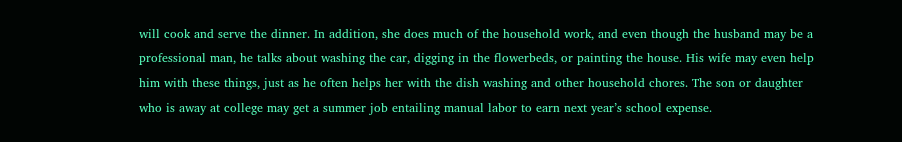will cook and serve the dinner. In addition, she does much of the household work, and even though the husband may be a professional man, he talks about washing the car, digging in the flowerbeds, or painting the house. His wife may even help him with these things, just as he often helps her with the dish washing and other household chores. The son or daughter who is away at college may get a summer job entailing manual labor to earn next year’s school expense.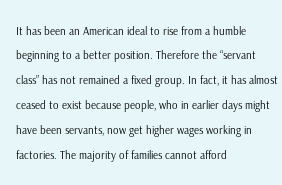It has been an American ideal to rise from a humble beginning to a better position. Therefore the “servant class” has not remained a fixed group. In fact, it has almost ceased to exist because people, who in earlier days might have been servants, now get higher wages working in factories. The majority of families cannot afford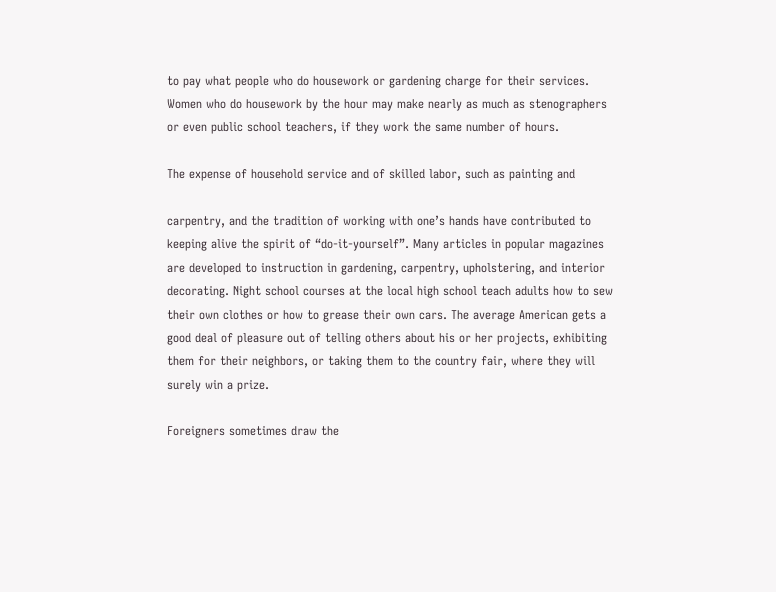to pay what people who do housework or gardening charge for their services. Women who do housework by the hour may make nearly as much as stenographers or even public school teachers, if they work the same number of hours.

The expense of household service and of skilled labor, such as painting and

carpentry, and the tradition of working with one’s hands have contributed to keeping alive the spirit of “do-it-yourself”. Many articles in popular magazines are developed to instruction in gardening, carpentry, upholstering, and interior decorating. Night school courses at the local high school teach adults how to sew their own clothes or how to grease their own cars. The average American gets a good deal of pleasure out of telling others about his or her projects, exhibiting them for their neighbors, or taking them to the country fair, where they will surely win a prize.

Foreigners sometimes draw the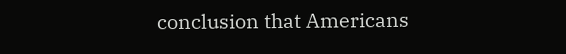conclusion that Americans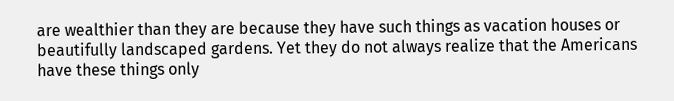are wealthier than they are because they have such things as vacation houses or beautifully landscaped gardens. Yet they do not always realize that the Americans have these things only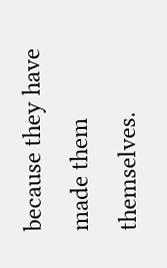because they have made them themselves.